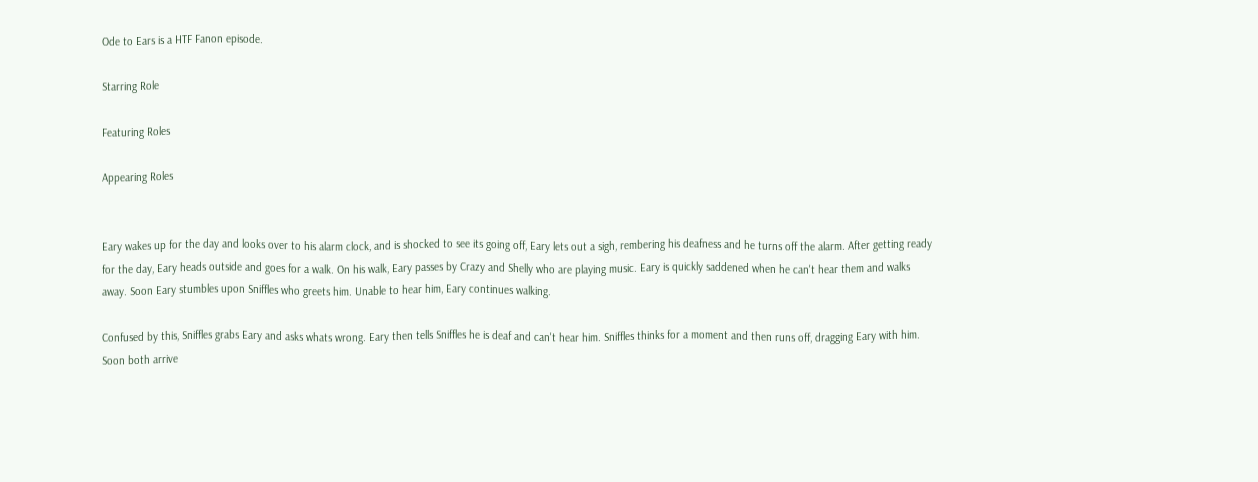Ode to Ears is a HTF Fanon episode.

Starring Role

Featuring Roles

Appearing Roles


Eary wakes up for the day and looks over to his alarm clock, and is shocked to see its going off, Eary lets out a sigh, rembering his deafness and he turns off the alarm. After getting ready for the day, Eary heads outside and goes for a walk. On his walk, Eary passes by Crazy and Shelly who are playing music. Eary is quickly saddened when he can't hear them and walks away. Soon Eary stumbles upon Sniffles who greets him. Unable to hear him, Eary continues walking.

Confused by this, Sniffles grabs Eary and asks whats wrong. Eary then tells Sniffles he is deaf and can't hear him. Sniffles thinks for a moment and then runs off, dragging Eary with him. Soon both arrive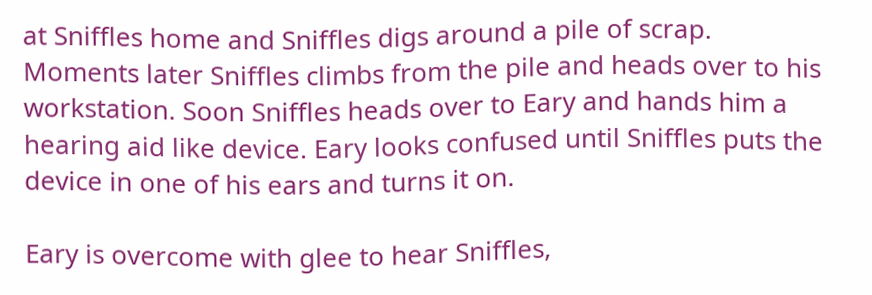at Sniffles home and Sniffles digs around a pile of scrap. Moments later Sniffles climbs from the pile and heads over to his workstation. Soon Sniffles heads over to Eary and hands him a hearing aid like device. Eary looks confused until Sniffles puts the device in one of his ears and turns it on.

Eary is overcome with glee to hear Sniffles,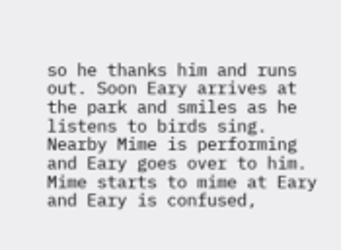so he thanks him and runs out. Soon Eary arrives at the park and smiles as he listens to birds sing. Nearby Mime is performing and Eary goes over to him. Mime starts to mime at Eary and Eary is confused,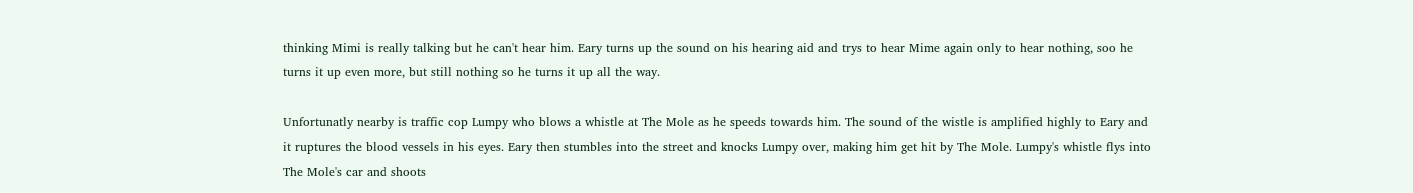thinking Mimi is really talking but he can't hear him. Eary turns up the sound on his hearing aid and trys to hear Mime again only to hear nothing, soo he turns it up even more, but still nothing so he turns it up all the way.

Unfortunatly nearby is traffic cop Lumpy who blows a whistle at The Mole as he speeds towards him. The sound of the wistle is amplified highly to Eary and it ruptures the blood vessels in his eyes. Eary then stumbles into the street and knocks Lumpy over, making him get hit by The Mole. Lumpy's whistle flys into The Mole's car and shoots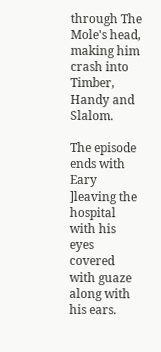through The Mole's head, making him crash into Timber, Handy and Slalom.

The episode ends with Eary ]leaving the hospital with his eyes covered with guaze along with his ears.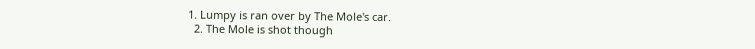1. Lumpy is ran over by The Mole's car.
  2. The Mole is shot though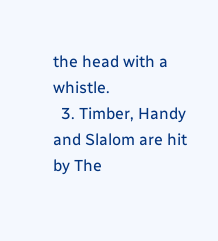the head with a whistle.
  3. Timber, Handy and Slalom are hit by The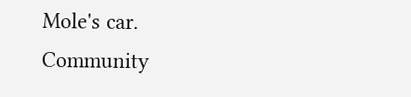Mole's car.
Community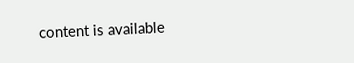content is available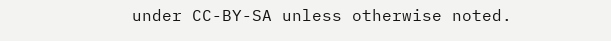under CC-BY-SA unless otherwise noted.